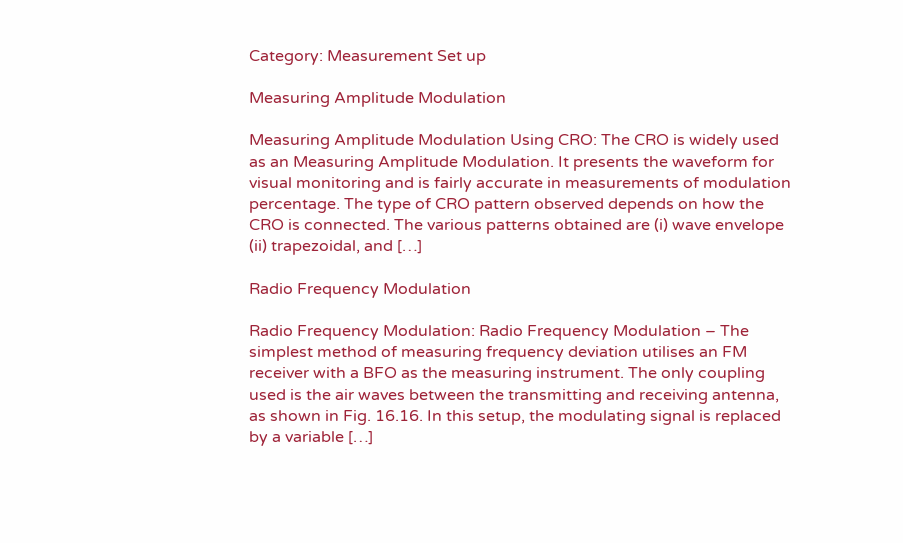Category: Measurement Set up

Measuring Amplitude Modulation

Measuring Amplitude Modulation Using CRO: The CRO is widely used as an Measuring Amplitude Modulation. It presents the waveform for visual monitoring and is fairly accurate in measurements of modulation percentage. The type of CRO pattern observed depends on how the CRO is connected. The various patterns obtained are (i) wave envelope (ii) trapezoidal, and […]

Radio Frequency Modulation

Radio Frequency Modulation: Radio Frequency Modulation – The simplest method of measuring frequency deviation utilises an FM receiver with a BFO as the measuring instrument. The only coupling used is the air waves between the transmitting and receiving antenna, as shown in Fig. 16.16. In this setup, the modulating signal is replaced by a variable […]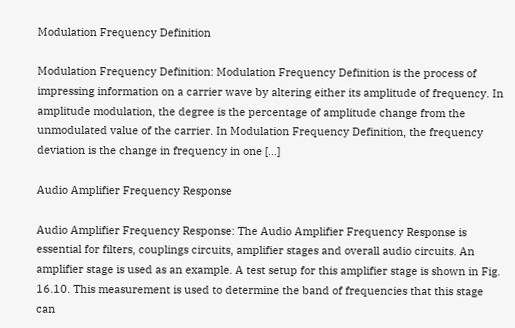Modulation Frequency Definition

Modulation Frequency Definition: Modulation Frequency Definition is the process of impressing information on a carrier wave by altering either its amplitude of frequency. In amplitude modulation, the degree is the percentage of amplitude change from the unmodulated value of the carrier. In Modulation Frequency Definition, the frequency deviation is the change in frequency in one […]

Audio Amplifier Frequency Response

Audio Amplifier Frequency Response: The Audio Amplifier Frequency Response is essential for filters, couplings circuits, amplifier stages and overall audio circuits. An amplifier stage is used as an example. A test setup for this amplifier stage is shown in Fig. 16.10. This measurement is used to determine the band of frequencies that this stage can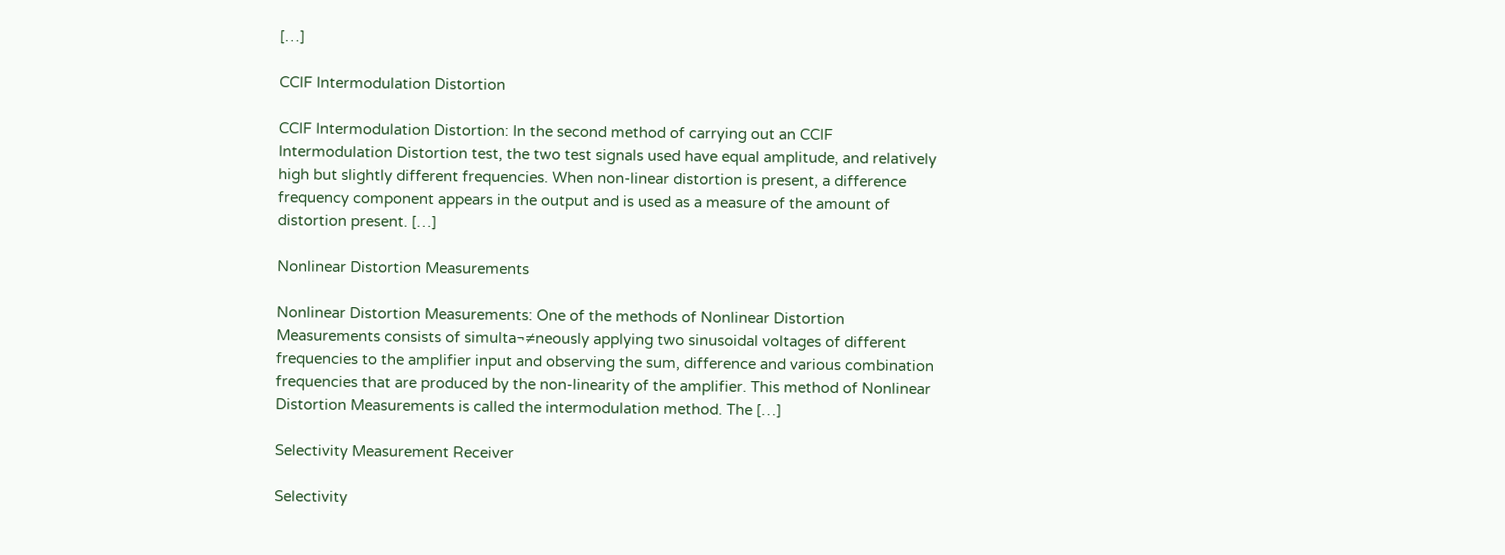[…]

CCIF Intermodulation Distortion

CCIF Intermodulation Distortion: In the second method of carrying out an CCIF Intermodulation Distortion test, the two test signals used have equal amplitude, and relatively high but slightly different frequencies. When non-linear distortion is present, a difference frequency component appears in the output and is used as a measure of the amount of distortion present. […]

Nonlinear Distortion Measurements

Nonlinear Distortion Measurements: One of the methods of Nonlinear Distortion Measurements consists of simulta¬≠neously applying two sinusoidal voltages of different frequencies to the amplifier input and observing the sum, difference and various combination frequencies that are produced by the non-linearity of the amplifier. This method of Nonlinear Distortion Measurements is called the intermodulation method. The […]

Selectivity Measurement Receiver

Selectivity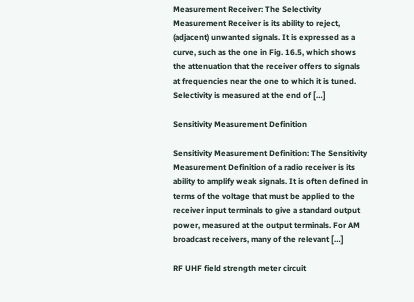Measurement Receiver: The Selectivity Measurement Receiver is its ability to reject, (adjacent) unwanted signals. It is expressed as a curve, such as the one in Fig. 16.5, which shows the attenuation that the receiver offers to signals at frequencies near the one to which it is tuned. Selectivity is measured at the end of […]

Sensitivity Measurement Definition

Sensitivity Measurement Definition: The Sensitivity Measurement Definition of a radio receiver is its ability to amplify weak signals. It is often defined in terms of the voltage that must be applied to the receiver input terminals to give a standard output power, measured at the output terminals. For AM broadcast receivers, many of the relevant […]

RF UHF field strength meter circuit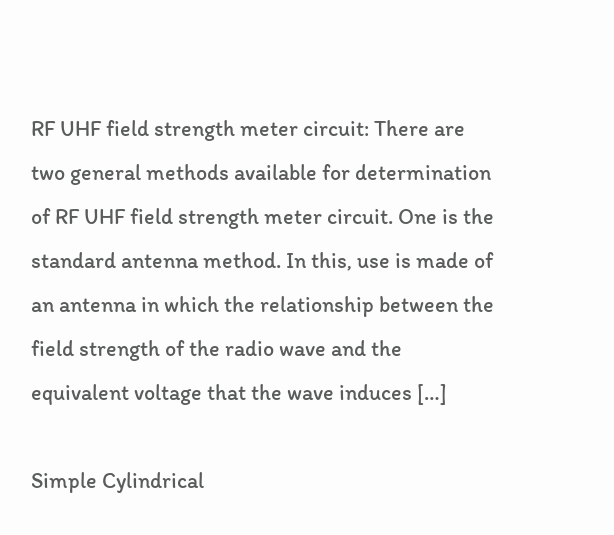RF UHF field strength meter circuit: There are two general methods available for determination of RF UHF field strength meter circuit. One is the standard antenna method. In this, use is made of an antenna in which the relationship between the field strength of the radio wave and the equivalent voltage that the wave induces […]

Simple Cylindrical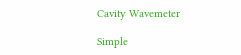Cavity Wavemeter

Simple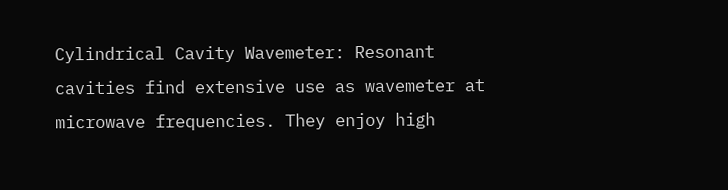Cylindrical Cavity Wavemeter: Resonant cavities find extensive use as wavemeter at microwave frequencies. They enjoy high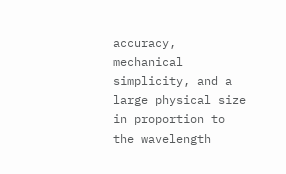accuracy, mechanical simplicity, and a large physical size in proportion to the wavelength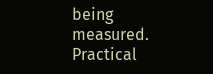being measured. Practical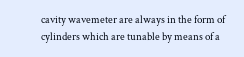cavity wavemeter are always in the form of cylinders which are tunable by means of a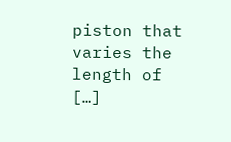piston that varies the length of […]